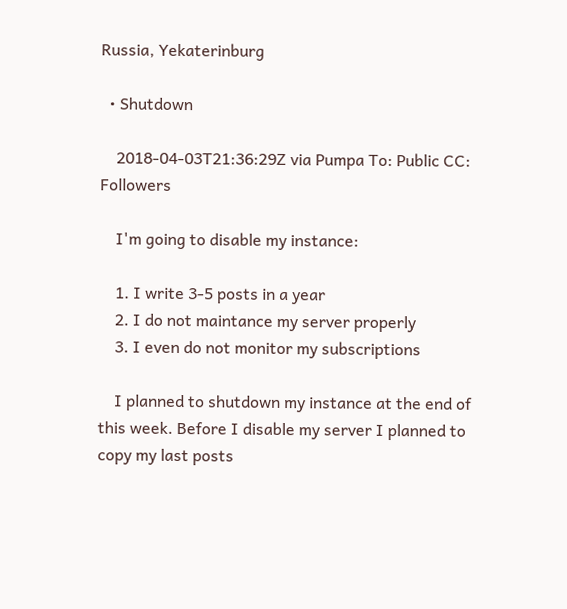Russia, Yekaterinburg

  • Shutdown

    2018-04-03T21:36:29Z via Pumpa To: Public CC: Followers

    I'm going to disable my instance:

    1. I write 3-5 posts in a year
    2. I do not maintance my server properly
    3. I even do not monitor my subscriptions

    I planned to shutdown my instance at the end of this week. Before I disable my server I planned to copy my last posts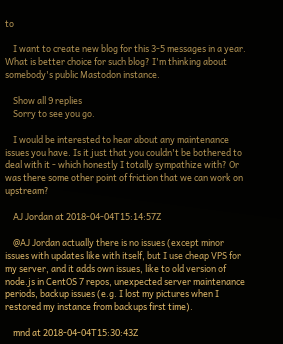to

    I want to create new blog for this 3-5 messages in a year. What is better choice for such blog? I'm thinking about somebody's public Mastodon instance.

    Show all 9 replies
    Sorry to see you go.

    I would be interested to hear about any maintenance issues you have. Is it just that you couldn't be bothered to deal with it - which honestly I totally sympathize with? Or was there some other point of friction that we can work on upstream?

    AJ Jordan at 2018-04-04T15:14:57Z

    @AJ Jordan actually there is no issues (except minor issues with updates like with itself, but I use cheap VPS for my server, and it adds own issues, like to old version of node.js in CentOS 7 repos, unexpected server maintenance periods, backup issues (e.g. I lost my pictures when I restored my instance from backups first time).

    mnd at 2018-04-04T15:30:43Z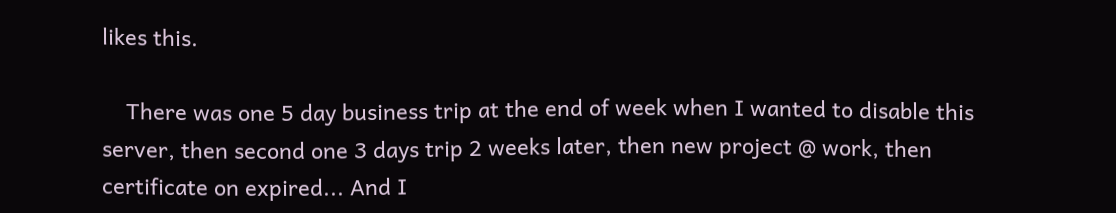likes this.

    There was one 5 day business trip at the end of week when I wanted to disable this server, then second one 3 days trip 2 weeks later, then new project @ work, then certificate on expired... And I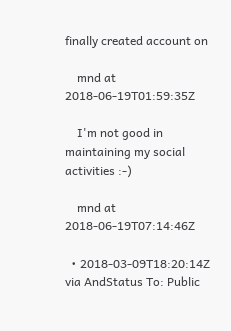finally created account on

    mnd at 2018-06-19T01:59:35Z

    I'm not good in maintaining my social activities :-)

    mnd at 2018-06-19T07:14:46Z

  • 2018-03-09T18:20:14Z via AndStatus To: Public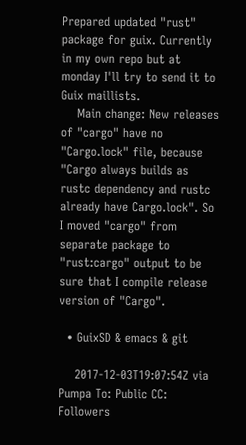Prepared updated "rust" package for guix. Currently in my own repo but at monday I'll try to send it to Guix maillists.
    Main change: New releases of "cargo" have no "Cargo.lock" file, because "Cargo always builds as rustc dependency and rustc already have Cargo.lock". So I moved "cargo" from separate package to "rust:cargo" output to be sure that I compile release version of "Cargo".

  • GuixSD & emacs & git

    2017-12-03T19:07:54Z via Pumpa To: Public CC: Followers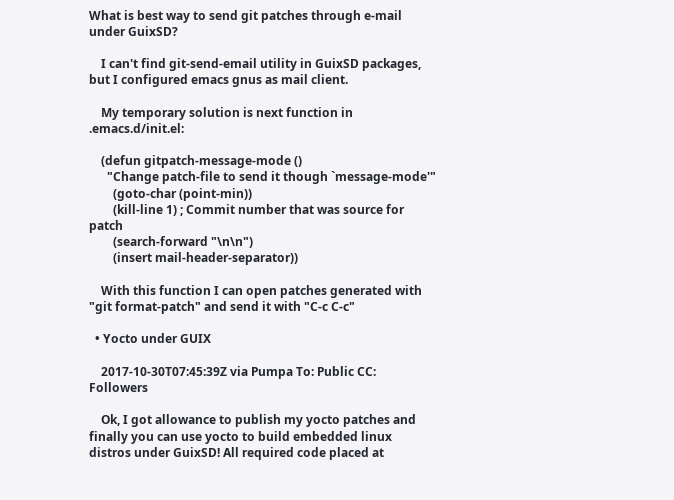What is best way to send git patches through e-mail under GuixSD?

    I can't find git-send-email utility in GuixSD packages, but I configured emacs gnus as mail client.

    My temporary solution is next function in .emacs.d/init.el:

    (defun gitpatch-message-mode ()
      "Change patch-file to send it though `message-mode'"
        (goto-char (point-min))
        (kill-line 1) ; Commit number that was source for patch
        (search-forward "\n\n")
        (insert mail-header-separator))

    With this function I can open patches generated with "git format-patch" and send it with "C-c C-c"

  • Yocto under GUIX

    2017-10-30T07:45:39Z via Pumpa To: Public CC: Followers

    Ok, I got allowance to publish my yocto patches and finally you can use yocto to build embedded linux distros under GuixSD! All required code placed at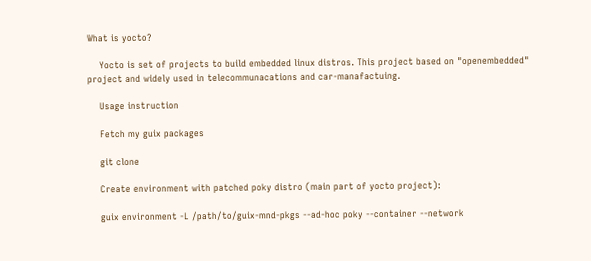What is yocto?

    Yocto is set of projects to build embedded linux distros. This project based on "openembedded" project and widely used in telecommunacations and car-manafactuing.

    Usage instruction

    Fetch my guix packages

    git clone

    Create environment with patched poky distro (main part of yocto project):

    guix environment -L /path/to/guix-mnd-pkgs --ad-hoc poky --container --network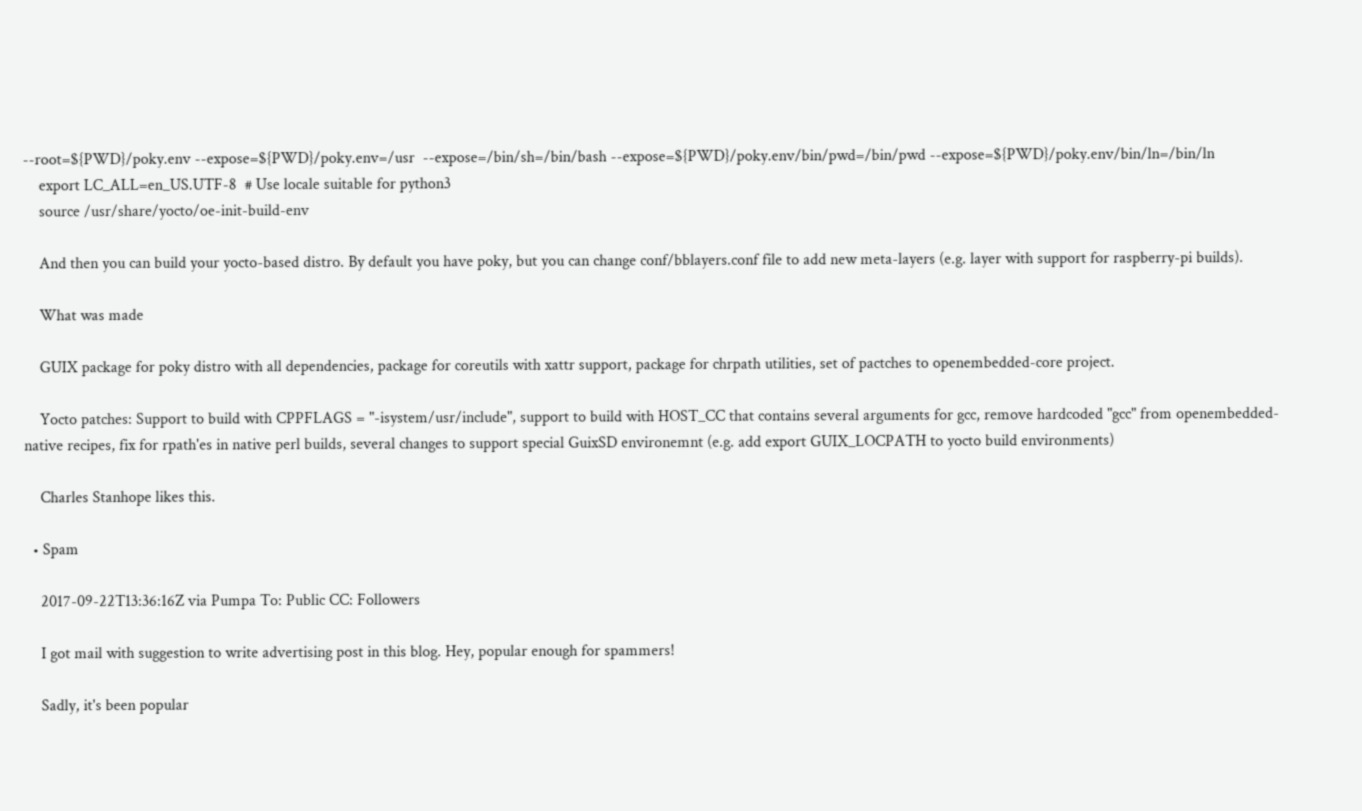--root=${PWD}/poky.env --expose=${PWD}/poky.env=/usr  --expose=/bin/sh=/bin/bash --expose=${PWD}/poky.env/bin/pwd=/bin/pwd --expose=${PWD}/poky.env/bin/ln=/bin/ln
    export LC_ALL=en_US.UTF-8  # Use locale suitable for python3
    source /usr/share/yocto/oe-init-build-env

    And then you can build your yocto-based distro. By default you have poky, but you can change conf/bblayers.conf file to add new meta-layers (e.g. layer with support for raspberry-pi builds).

    What was made

    GUIX package for poky distro with all dependencies, package for coreutils with xattr support, package for chrpath utilities, set of pactches to openembedded-core project.

    Yocto patches: Support to build with CPPFLAGS = "-isystem/usr/include", support to build with HOST_CC that contains several arguments for gcc, remove hardcoded "gcc" from openembedded-native recipes, fix for rpath'es in native perl builds, several changes to support special GuixSD environemnt (e.g. add export GUIX_LOCPATH to yocto build environments)

    Charles Stanhope likes this.

  • Spam

    2017-09-22T13:36:16Z via Pumpa To: Public CC: Followers

    I got mail with suggestion to write advertising post in this blog. Hey, popular enough for spammers!

    Sadly, it's been popular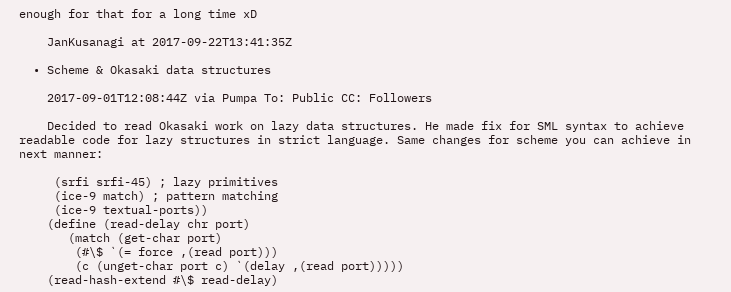enough for that for a long time xD

    JanKusanagi at 2017-09-22T13:41:35Z

  • Scheme & Okasaki data structures

    2017-09-01T12:08:44Z via Pumpa To: Public CC: Followers

    Decided to read Okasaki work on lazy data structures. He made fix for SML syntax to achieve readable code for lazy structures in strict language. Same changes for scheme you can achieve in next manner:

     (srfi srfi-45) ; lazy primitives
     (ice-9 match) ; pattern matching
     (ice-9 textual-ports))
    (define (read-delay chr port)
       (match (get-char port)
        (#\$ `(= force ,(read port)))
        (c (unget-char port c) `(delay ,(read port)))))
    (read-hash-extend #\$ read-delay)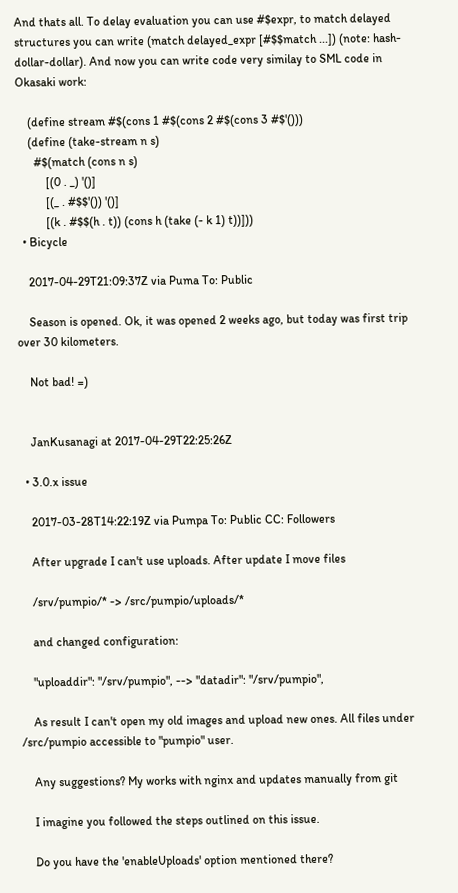And thats all. To delay evaluation you can use #$expr, to match delayed structures you can write (match delayed_expr [#$$match ...]) (note: hash-dollar-dollar). And now you can write code very similay to SML code in Okasaki work:

    (define stream #$(cons 1 #$(cons 2 #$(cons 3 #$'()))
    (define (take-stream n s)
      #$(match (cons n s)
          [(0 . _) '()]
          [(_ . #$$'()) '()]
          [(k . #$$(h . t)) (cons h (take (- k 1) t))]))
  • Bicycle

    2017-04-29T21:09:37Z via Puma To: Public

    Season is opened. Ok, it was opened 2 weeks ago, but today was first trip over 30 kilometers.

    Not bad! =)


    JanKusanagi at 2017-04-29T22:25:26Z

  • 3.0.x issue

    2017-03-28T14:22:19Z via Pumpa To: Public CC: Followers

    After upgrade I can't use uploads. After update I move files

    /srv/pumpio/* -> /src/pumpio/uploads/*

    and changed configuration:

    "uploaddir": "/srv/pumpio", --> "datadir": "/srv/pumpio",

    As result I can't open my old images and upload new ones. All files under /src/pumpio accessible to "pumpio" user.

    Any suggestions? My works with nginx and updates manually from git

    I imagine you followed the steps outlined on this issue.

    Do you have the 'enableUploads' option mentioned there?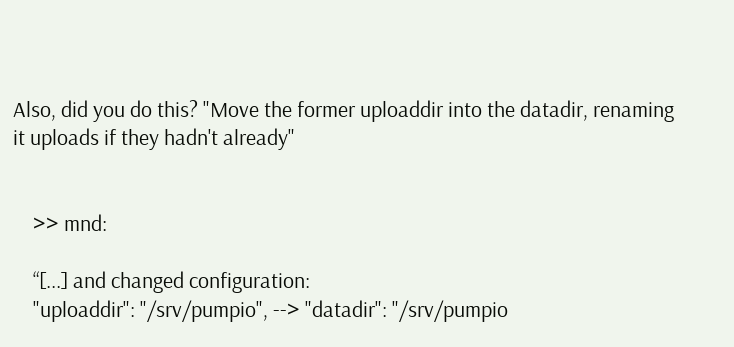Also, did you do this? "Move the former uploaddir into the datadir, renaming it uploads if they hadn't already"


    >> mnd:

    “[...] and changed configuration:
    "uploaddir": "/srv/pumpio", --> "datadir": "/srv/pumpio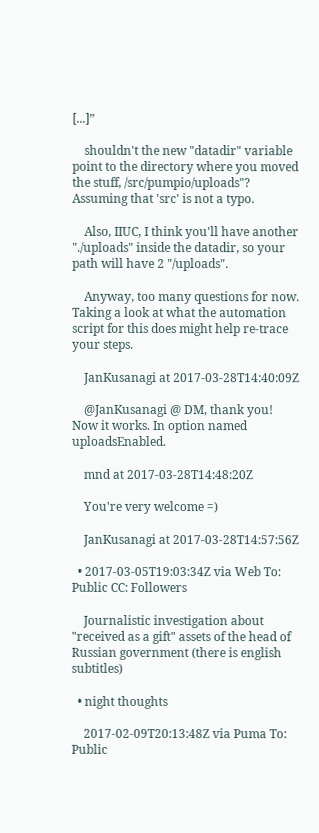[...]”

    shouldn't the new "datadir" variable point to the directory where you moved the stuff, /src/pumpio/uploads"? Assuming that 'src' is not a typo.

    Also, IIUC, I think you'll have another "./uploads" inside the datadir, so your path will have 2 "/uploads".

    Anyway, too many questions for now. Taking a look at what the automation script for this does might help re-trace your steps.

    JanKusanagi at 2017-03-28T14:40:09Z

    @JanKusanagi @ DM, thank you! Now it works. In option named uploadsEnabled.

    mnd at 2017-03-28T14:48:20Z

    You're very welcome =)

    JanKusanagi at 2017-03-28T14:57:56Z

  • 2017-03-05T19:03:34Z via Web To: Public CC: Followers

    Journalistic investigation about "received as a gift" assets of the head of Russian government (there is english subtitles)

  • night thoughts

    2017-02-09T20:13:48Z via Puma To: Public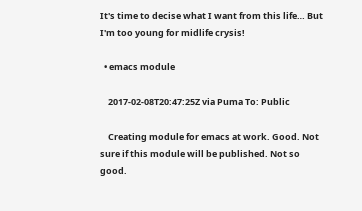It's time to decise what I want from this life… But I'm too young for midlife crysis!

  • emacs module

    2017-02-08T20:47:25Z via Puma To: Public

    Creating module for emacs at work. Good. Not sure if this module will be published. Not so good.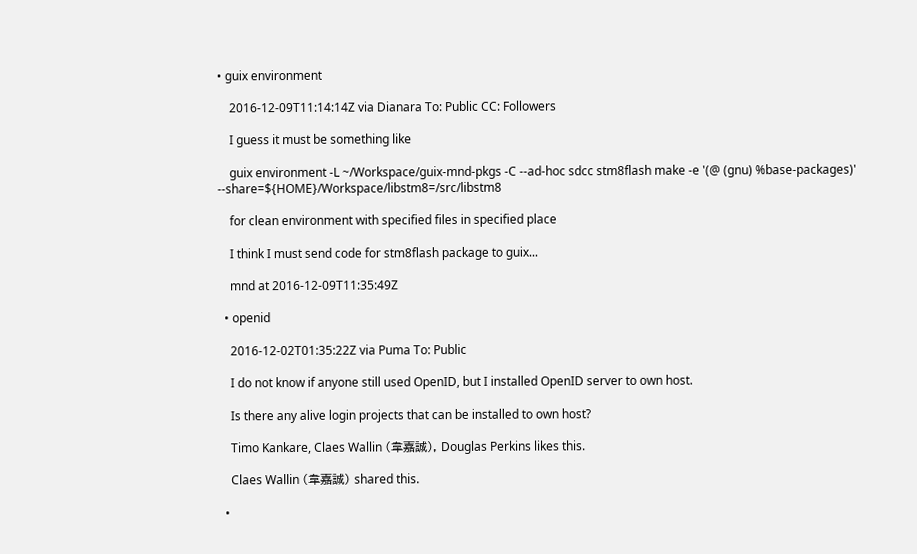• guix environment

    2016-12-09T11:14:14Z via Dianara To: Public CC: Followers

    I guess it must be something like

    guix environment -L ~/Workspace/guix-mnd-pkgs -C --ad-hoc sdcc stm8flash make -e '(@ (gnu) %base-packages)' --share=${HOME}/Workspace/libstm8=/src/libstm8

    for clean environment with specified files in specified place

    I think I must send code for stm8flash package to guix...

    mnd at 2016-12-09T11:35:49Z

  • openid

    2016-12-02T01:35:22Z via Puma To: Public

    I do not know if anyone still used OpenID, but I installed OpenID server to own host.

    Is there any alive login projects that can be installed to own host?

    Timo Kankare, Claes Wallin (韋嘉誠), Douglas Perkins likes this.

    Claes Wallin (韋嘉誠) shared this.

  •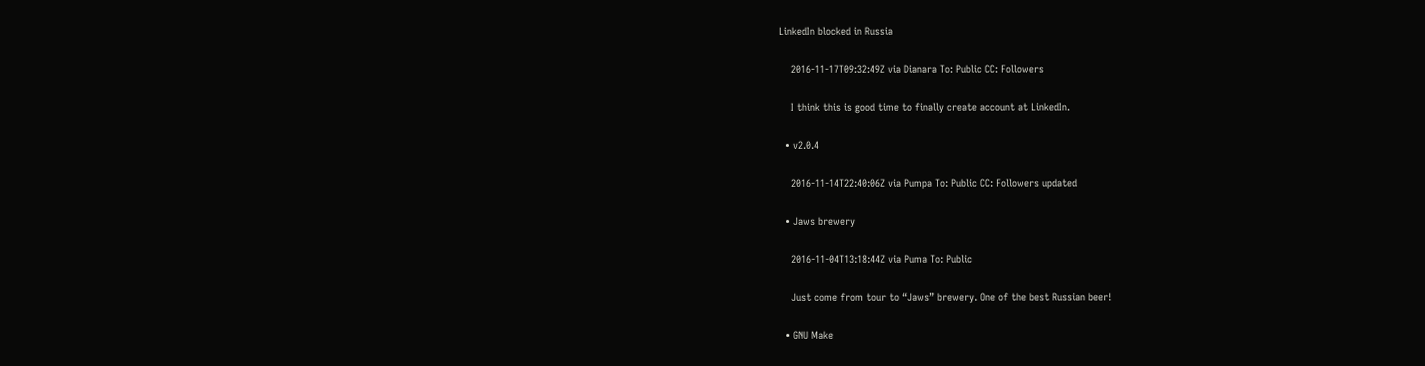LinkedIn blocked in Russia

    2016-11-17T09:32:49Z via Dianara To: Public CC: Followers

    I think this is good time to finally create account at LinkedIn.

  • v2.0.4

    2016-11-14T22:40:06Z via Pumpa To: Public CC: Followers updated

  • Jaws brewery

    2016-11-04T13:18:44Z via Puma To: Public

    Just come from tour to “Jaws” brewery. One of the best Russian beer!

  • GNU Make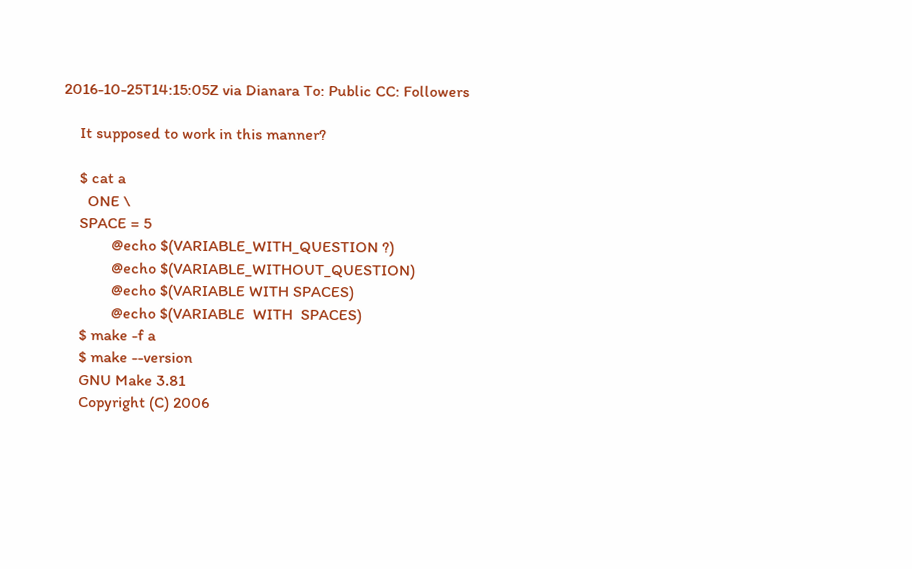2016-10-25T14:15:05Z via Dianara To: Public CC: Followers

    It supposed to work in this manner?

    $ cat a
      ONE \
    SPACE = 5
            @echo $(VARIABLE_WITH_QUESTION ?)
            @echo $(VARIABLE_WITHOUT_QUESTION)
            @echo $(VARIABLE WITH SPACES)
            @echo $(VARIABLE  WITH  SPACES)
    $ make -f a
    $ make --version
    GNU Make 3.81
    Copyright (C) 2006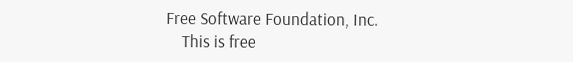Free Software Foundation, Inc.
    This is free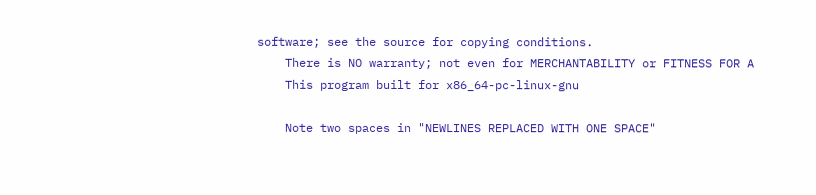software; see the source for copying conditions.
    There is NO warranty; not even for MERCHANTABILITY or FITNESS FOR A
    This program built for x86_64-pc-linux-gnu

    Note two spaces in "NEWLINES REPLACED WITH ONE SPACE"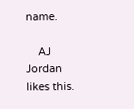name.

    AJ Jordan likes this.